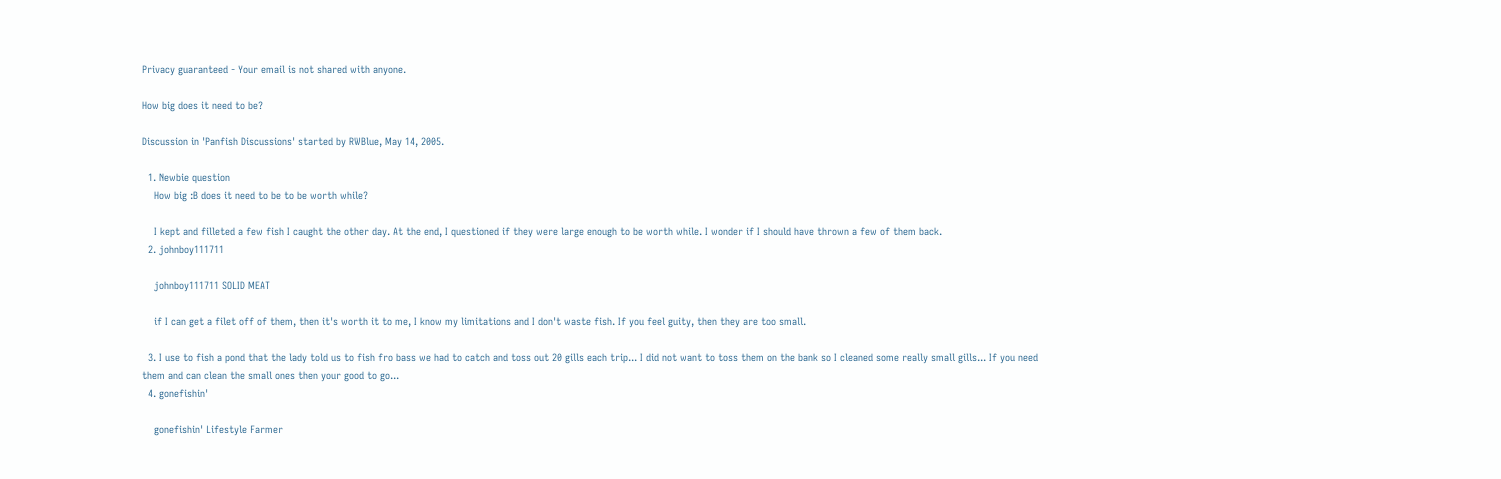Privacy guaranteed - Your email is not shared with anyone.

How big does it need to be?

Discussion in 'Panfish Discussions' started by RWBlue, May 14, 2005.

  1. Newbie question
    How big :B does it need to be to be worth while?

    I kept and filleted a few fish I caught the other day. At the end, I questioned if they were large enough to be worth while. I wonder if I should have thrown a few of them back.
  2. johnboy111711

    johnboy111711 SOLID MEAT

    if I can get a filet off of them, then it's worth it to me, I know my limitations and I don't waste fish. If you feel guity, then they are too small.

  3. I use to fish a pond that the lady told us to fish fro bass we had to catch and toss out 20 gills each trip... I did not want to toss them on the bank so I cleaned some really small gills... If you need them and can clean the small ones then your good to go...
  4. gonefishin'

    gonefishin' Lifestyle Farmer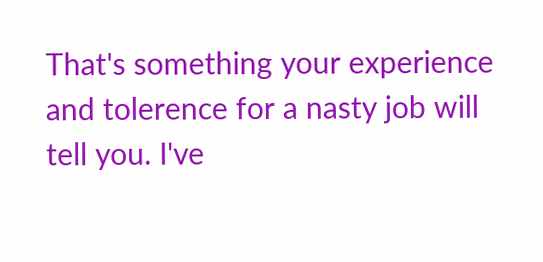That's something your experience and tolerence for a nasty job will tell you. I've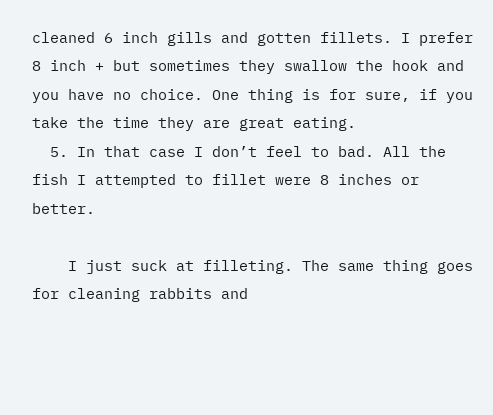cleaned 6 inch gills and gotten fillets. I prefer 8 inch + but sometimes they swallow the hook and you have no choice. One thing is for sure, if you take the time they are great eating.
  5. In that case I don’t feel to bad. All the fish I attempted to fillet were 8 inches or better.

    I just suck at filleting. The same thing goes for cleaning rabbits and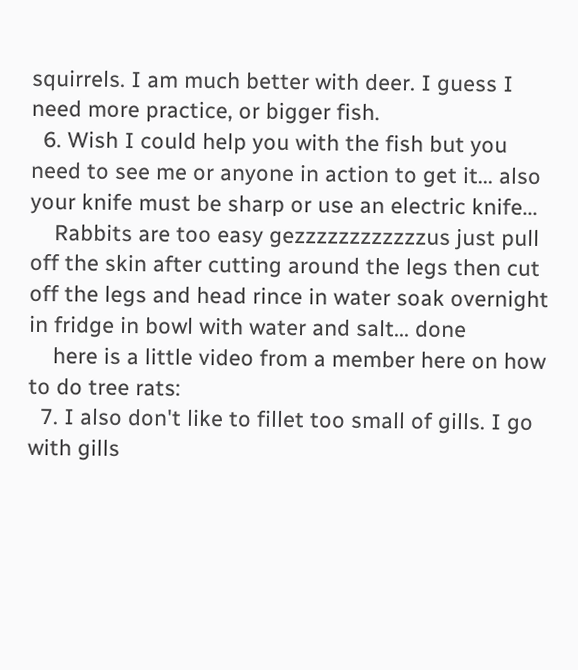squirrels. I am much better with deer. I guess I need more practice, or bigger fish.
  6. Wish I could help you with the fish but you need to see me or anyone in action to get it... also your knife must be sharp or use an electric knife...
    Rabbits are too easy gezzzzzzzzzzzzus just pull off the skin after cutting around the legs then cut off the legs and head rince in water soak overnight in fridge in bowl with water and salt... done
    here is a little video from a member here on how to do tree rats:
  7. I also don't like to fillet too small of gills. I go with gills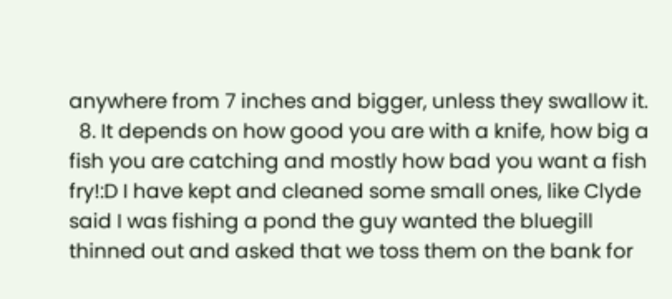anywhere from 7 inches and bigger, unless they swallow it.
  8. It depends on how good you are with a knife, how big a fish you are catching and mostly how bad you want a fish fry!:D I have kept and cleaned some small ones, like Clyde said I was fishing a pond the guy wanted the bluegill thinned out and asked that we toss them on the bank for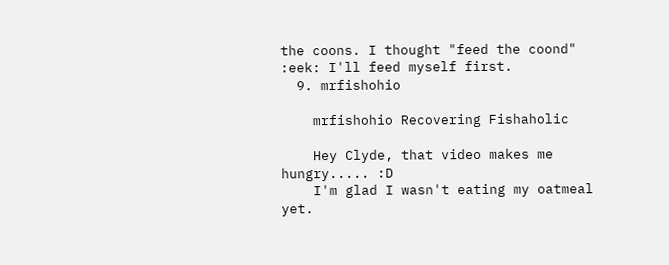the coons. I thought "feed the coond" :eek: I'll feed myself first.
  9. mrfishohio

    mrfishohio Recovering Fishaholic

    Hey Clyde, that video makes me hungry..... :D
    I'm glad I wasn't eating my oatmeal yet.